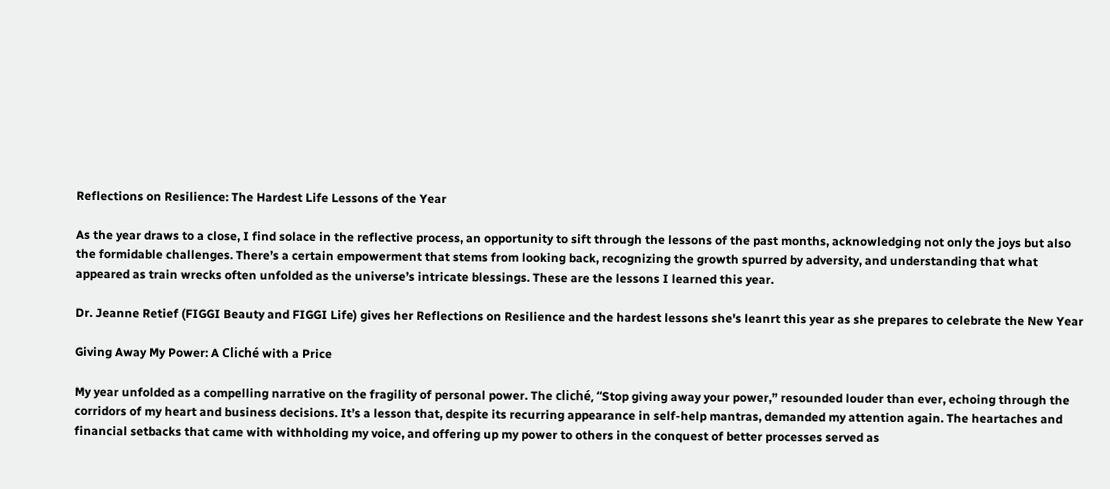Reflections on Resilience: The Hardest Life Lessons of the Year

As the year draws to a close, I find solace in the reflective process, an opportunity to sift through the lessons of the past months, acknowledging not only the joys but also the formidable challenges. There’s a certain empowerment that stems from looking back, recognizing the growth spurred by adversity, and understanding that what appeared as train wrecks often unfolded as the universe’s intricate blessings. These are the lessons I learned this year.

Dr. Jeanne Retief (FIGGI Beauty and FIGGI Life) gives her Reflections on Resilience and the hardest lessons she's leanrt this year as she prepares to celebrate the New Year

Giving Away My Power: A Cliché with a Price

My year unfolded as a compelling narrative on the fragility of personal power. The cliché, “Stop giving away your power,” resounded louder than ever, echoing through the corridors of my heart and business decisions. It’s a lesson that, despite its recurring appearance in self-help mantras, demanded my attention again. The heartaches and financial setbacks that came with withholding my voice, and offering up my power to others in the conquest of better processes served as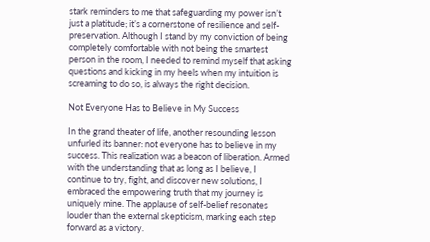stark reminders to me that safeguarding my power isn’t just a platitude; it’s a cornerstone of resilience and self-preservation. Although I stand by my conviction of being completely comfortable with not being the smartest person in the room, I needed to remind myself that asking questions and kicking in my heels when my intuition is screaming to do so, is always the right decision.

Not Everyone Has to Believe in My Success

In the grand theater of life, another resounding lesson unfurled its banner: not everyone has to believe in my success. This realization was a beacon of liberation. Armed with the understanding that as long as I believe, I continue to try, fight, and discover new solutions, I embraced the empowering truth that my journey is uniquely mine. The applause of self-belief resonates louder than the external skepticism, marking each step forward as a victory.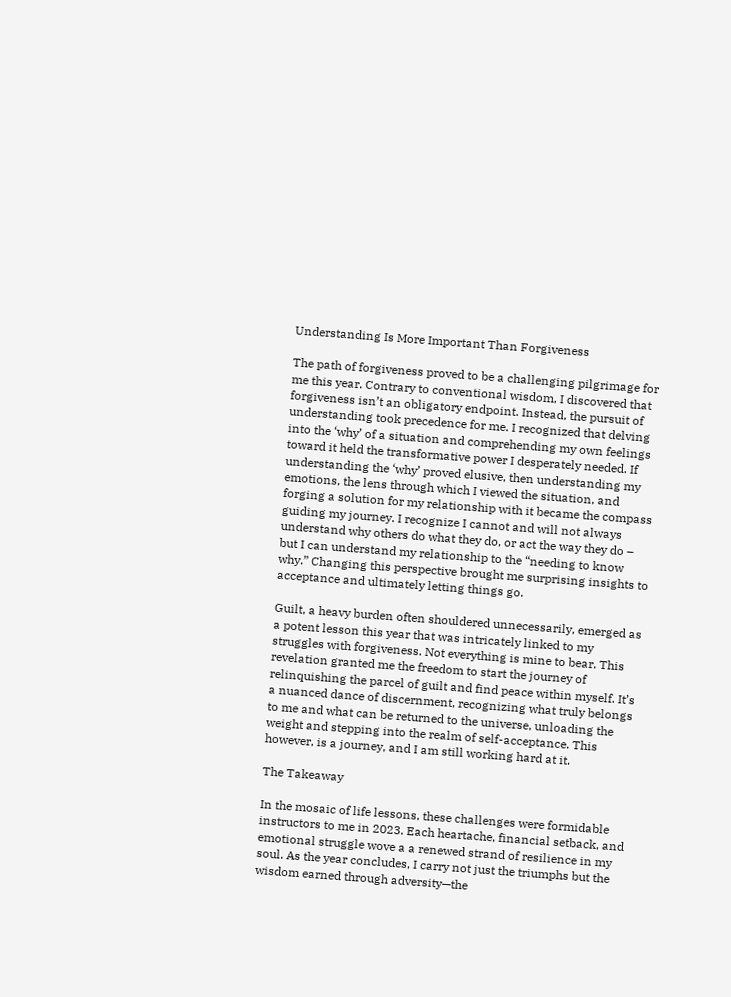Understanding Is More Important Than Forgiveness

The path of forgiveness proved to be a challenging pilgrimage for me this year. Contrary to conventional wisdom, I discovered that forgiveness isn’t an obligatory endpoint. Instead, the pursuit of understanding took precedence for me. I recognized that delving into the ‘why’ of a situation and comprehending my own feelings toward it held the transformative power I desperately needed. If understanding the ‘why’ proved elusive, then understanding my emotions, the lens through which I viewed the situation, and forging a solution for my relationship with it became the compass guiding my journey. I recognize I cannot and will not always understand why others do what they do, or act the way they do – but I can understand my relationship to the “needing to know why.” Changing this perspective brought me surprising insights to acceptance and ultimately letting things go.

Guilt, a heavy burden often shouldered unnecessarily, emerged as a potent lesson this year that was intricately linked to my struggles with forgiveness. Not everything is mine to bear. This revelation granted me the freedom to start the journey of relinquishing the parcel of guilt and find peace within myself. It’s a nuanced dance of discernment, recognizing what truly belongs to me and what can be returned to the universe, unloading the weight and stepping into the realm of self-acceptance. This however, is a journey, and I am still working hard at it.

The Takeaway

In the mosaic of life lessons, these challenges were formidable instructors to me in 2023. Each heartache, financial setback, and emotional struggle wove a a renewed strand of resilience in my soul. As the year concludes, I carry not just the triumphs but the wisdom earned through adversity—the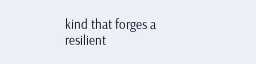kind that forges a resilient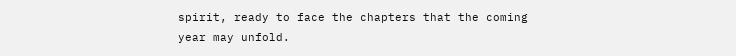spirit, ready to face the chapters that the coming year may unfold.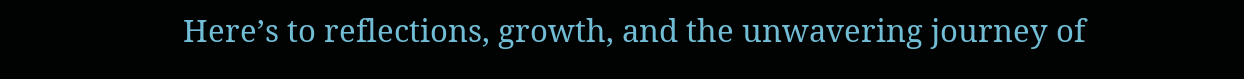Here’s to reflections, growth, and the unwavering journey of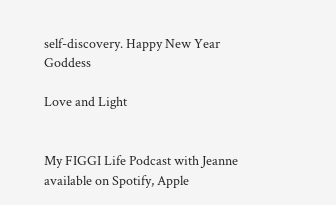self-discovery. Happy New Year Goddess

Love and Light


My FIGGI Life Podcast with Jeanne available on Spotify, Apple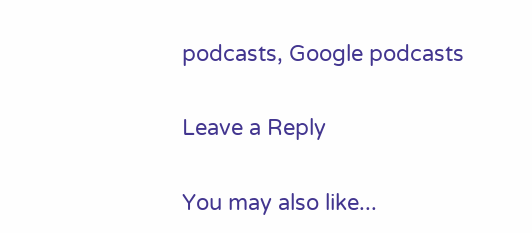podcasts, Google podcasts

Leave a Reply

You may also like...